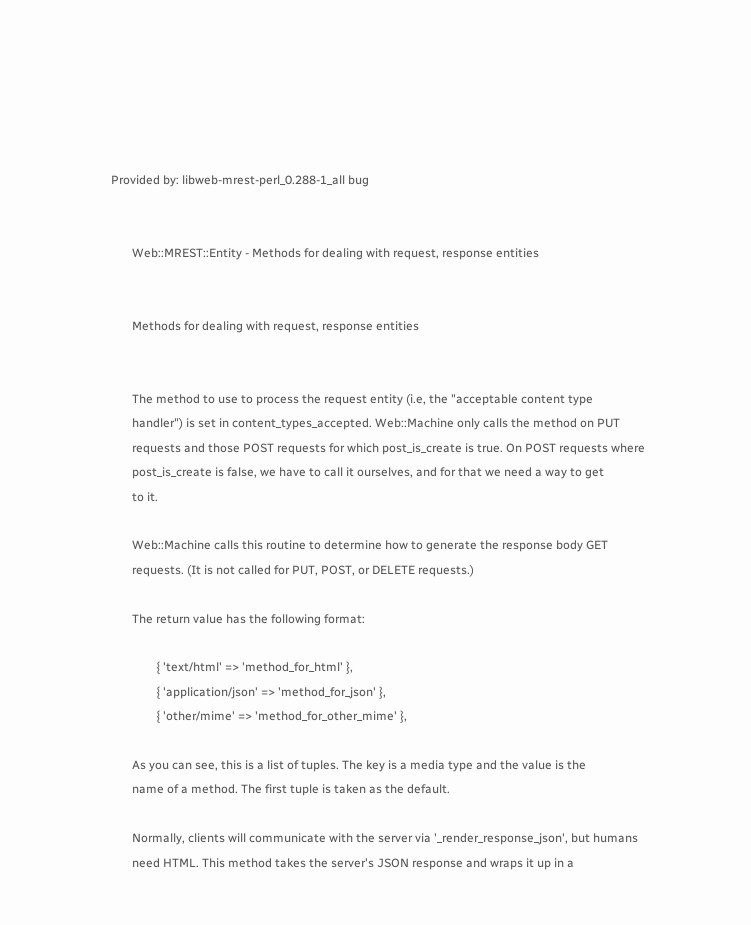Provided by: libweb-mrest-perl_0.288-1_all bug


       Web::MREST::Entity - Methods for dealing with request, response entities


       Methods for dealing with request, response entities


       The method to use to process the request entity (i.e, the "acceptable content type
       handler") is set in content_types_accepted. Web::Machine only calls the method on PUT
       requests and those POST requests for which post_is_create is true. On POST requests where
       post_is_create is false, we have to call it ourselves, and for that we need a way to get
       to it.

       Web::Machine calls this routine to determine how to generate the response body GET
       requests. (It is not called for PUT, POST, or DELETE requests.)

       The return value has the following format:

               { 'text/html' => 'method_for_html' },
               { 'application/json' => 'method_for_json' },
               { 'other/mime' => 'method_for_other_mime' },

       As you can see, this is a list of tuples. The key is a media type and the value is the
       name of a method. The first tuple is taken as the default.

       Normally, clients will communicate with the server via '_render_response_json', but humans
       need HTML. This method takes the server's JSON response and wraps it up in a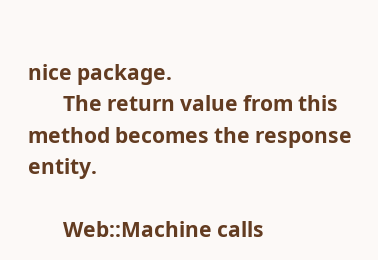nice package.
       The return value from this method becomes the response entity.

       Web::Machine calls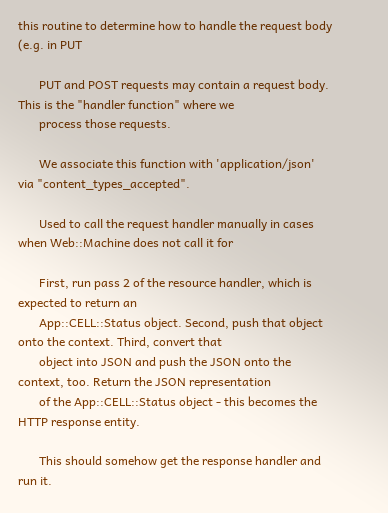this routine to determine how to handle the request body (e.g. in PUT

       PUT and POST requests may contain a request body. This is the "handler function" where we
       process those requests.

       We associate this function with 'application/json' via "content_types_accepted".

       Used to call the request handler manually in cases when Web::Machine does not call it for

       First, run pass 2 of the resource handler, which is expected to return an
       App::CELL::Status object. Second, push that object onto the context. Third, convert that
       object into JSON and push the JSON onto the context, too. Return the JSON representation
       of the App::CELL::Status object - this becomes the HTTP response entity.

       This should somehow get the response handler and run it.